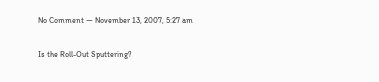No Comment — November 13, 2007, 5:27 am

Is the Roll-Out Sputtering?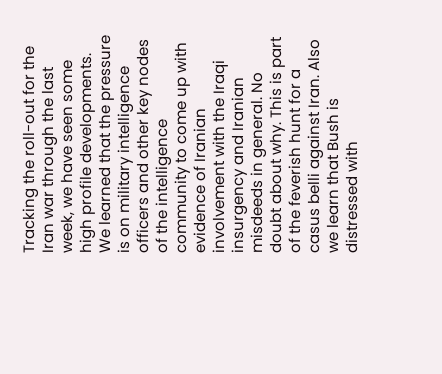Tracking the roll-out for the Iran war through the last week, we have seen some high profile developments. We learned that the pressure is on military intelligence officers and other key nodes of the intelligence community to come up with evidence of Iranian involvement with the Iraqi insurgency and Iranian misdeeds in general. No doubt about why. This is part of the feverish hunt for a casus belli against Iran. Also we learn that Bush is distressed with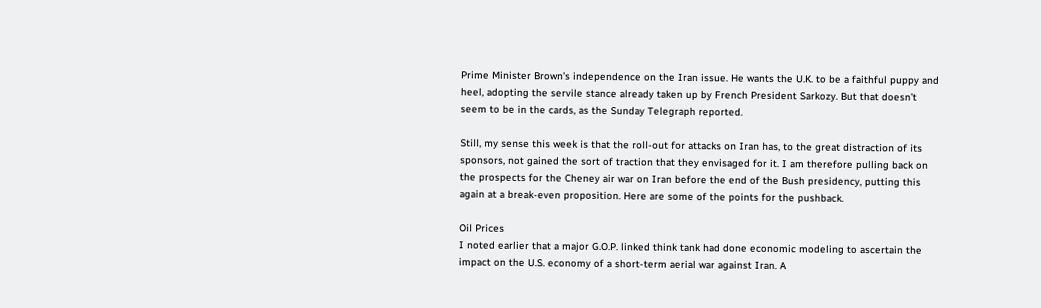Prime Minister Brown’s independence on the Iran issue. He wants the U.K. to be a faithful puppy and heel, adopting the servile stance already taken up by French President Sarkozy. But that doesn’t seem to be in the cards, as the Sunday Telegraph reported.

Still, my sense this week is that the roll-out for attacks on Iran has, to the great distraction of its sponsors, not gained the sort of traction that they envisaged for it. I am therefore pulling back on the prospects for the Cheney air war on Iran before the end of the Bush presidency, putting this again at a break-even proposition. Here are some of the points for the pushback.

Oil Prices
I noted earlier that a major G.O.P. linked think tank had done economic modeling to ascertain the impact on the U.S. economy of a short-term aerial war against Iran. A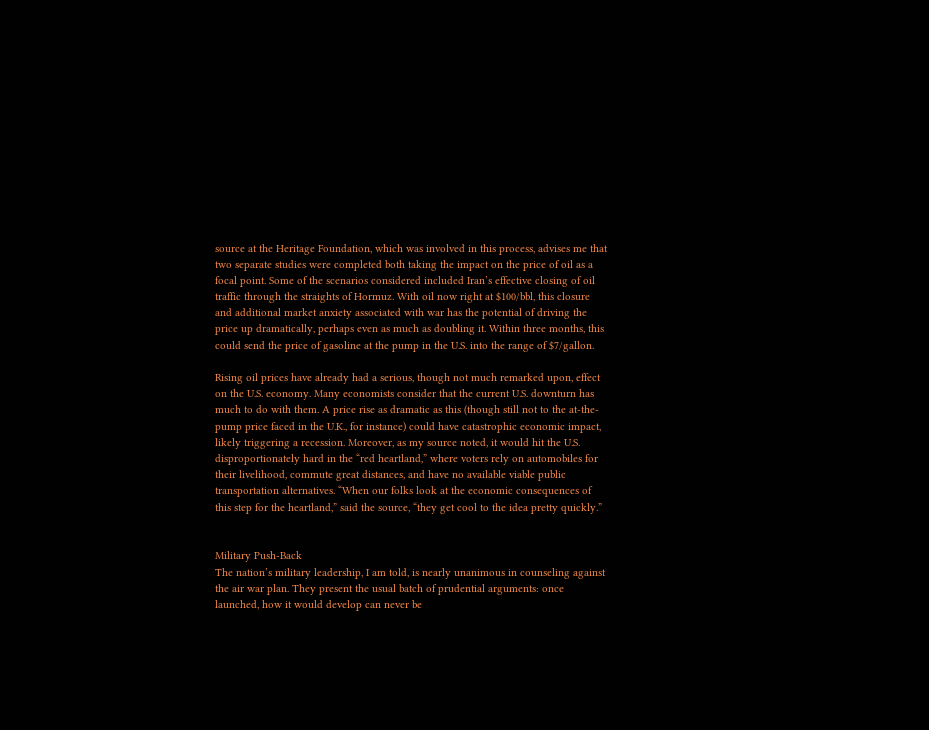source at the Heritage Foundation, which was involved in this process, advises me that two separate studies were completed both taking the impact on the price of oil as a focal point. Some of the scenarios considered included Iran’s effective closing of oil traffic through the straights of Hormuz. With oil now right at $100/bbl, this closure and additional market anxiety associated with war has the potential of driving the price up dramatically, perhaps even as much as doubling it. Within three months, this could send the price of gasoline at the pump in the U.S. into the range of $7/gallon.

Rising oil prices have already had a serious, though not much remarked upon, effect on the U.S. economy. Many economists consider that the current U.S. downturn has much to do with them. A price rise as dramatic as this (though still not to the at-the-pump price faced in the U.K., for instance) could have catastrophic economic impact, likely triggering a recession. Moreover, as my source noted, it would hit the U.S. disproportionately hard in the “red heartland,” where voters rely on automobiles for their livelihood, commute great distances, and have no available viable public transportation alternatives. “When our folks look at the economic consequences of this step for the heartland,” said the source, “they get cool to the idea pretty quickly.”


Military Push-Back
The nation’s military leadership, I am told, is nearly unanimous in counseling against the air war plan. They present the usual batch of prudential arguments: once launched, how it would develop can never be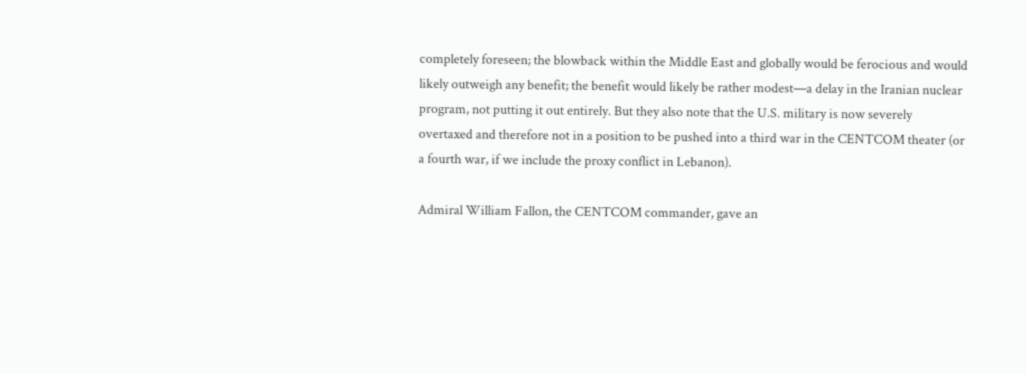completely foreseen; the blowback within the Middle East and globally would be ferocious and would likely outweigh any benefit; the benefit would likely be rather modest—a delay in the Iranian nuclear program, not putting it out entirely. But they also note that the U.S. military is now severely overtaxed and therefore not in a position to be pushed into a third war in the CENTCOM theater (or a fourth war, if we include the proxy conflict in Lebanon).

Admiral William Fallon, the CENTCOM commander, gave an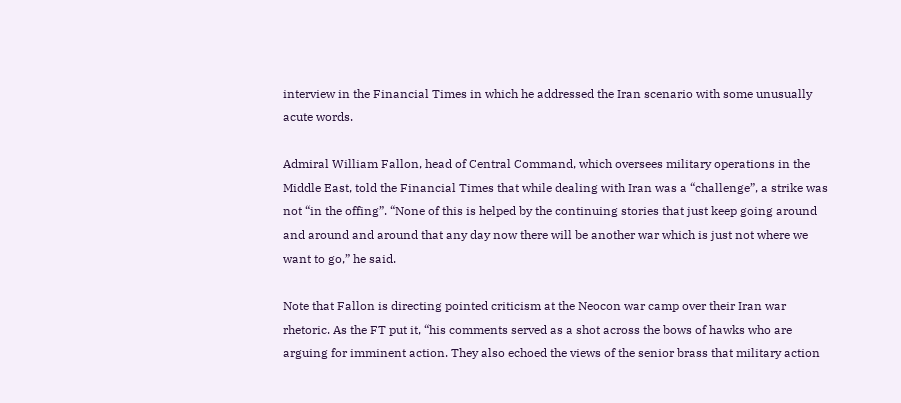interview in the Financial Times in which he addressed the Iran scenario with some unusually acute words.

Admiral William Fallon, head of Central Command, which oversees military operations in the Middle East, told the Financial Times that while dealing with Iran was a “challenge”, a strike was not “in the offing”. “None of this is helped by the continuing stories that just keep going around and around and around that any day now there will be another war which is just not where we want to go,” he said.

Note that Fallon is directing pointed criticism at the Neocon war camp over their Iran war rhetoric. As the FT put it, “his comments served as a shot across the bows of hawks who are arguing for imminent action. They also echoed the views of the senior brass that military action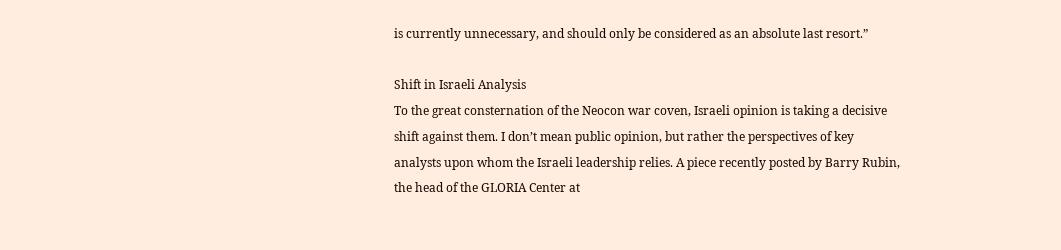is currently unnecessary, and should only be considered as an absolute last resort.”

Shift in Israeli Analysis
To the great consternation of the Neocon war coven, Israeli opinion is taking a decisive shift against them. I don’t mean public opinion, but rather the perspectives of key analysts upon whom the Israeli leadership relies. A piece recently posted by Barry Rubin, the head of the GLORIA Center at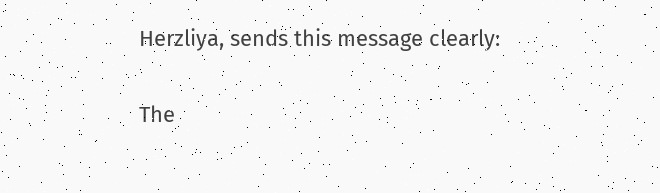Herzliya, sends this message clearly:

The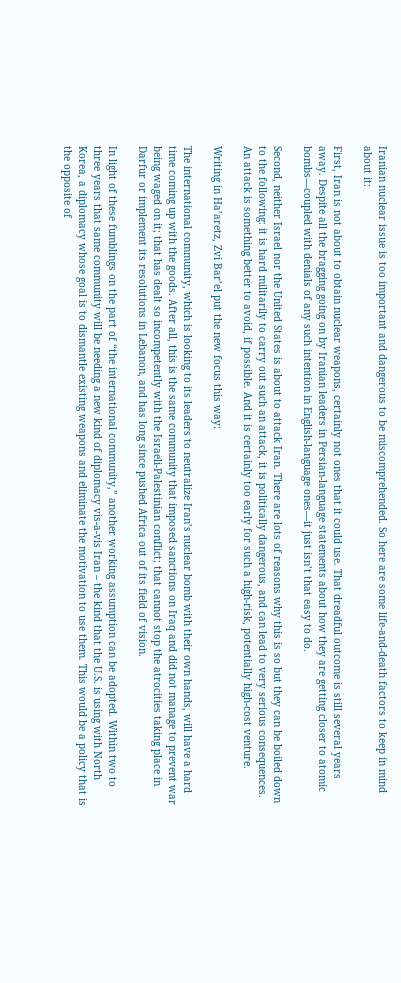Iranian nuclear issue is too important and dangerous to be miscomprehended. So here are some life-and-death factors to keep in mind about it:

First, Iran is not about to obtain nuclear weapons, certainly not ones that it could use. That dreadful outcome is still several years away. Despite all the bragging going on by Iranian leaders in Persian-language statements about how they are getting closer to atomic bombs—coupled with denials of any such intention in English-language ones—it just isn’t that easy to do.

Second, neither Israel nor the United States is about to attack Iran. There are lots of reasons why this is so but they can be boiled down to the following: it is hard militarily to carry out such an attack, it is politically dangerous, and can lead to very serious consequences. An attack is something better to avoid, if possible. And it is certainly too early for such a high-risk, potentially high-cost venture.

Writing in Ha’aretz, Zvi Bar’el put the new focus this way:

The international community, which is looking to its leaders to neutralize Iran’s nuclear bomb with their own hands, will have a hard time coming up with the goods. After all, this is the same community that imposed sanctions on Iraq and did not manage to prevent war being waged on it; that has dealt so incompetently with the Israeli-Palestinian conflict; that cannot stop the atrocities taking place in Darfur or implement its resolutions in Lebanon, and has long since pushed Africa out of its field of vision.

In light of these fumblings on the part of “the international community,” another working assumption can be adopted. Within two to three years that same community will be needing a new kind of diplomacy vis-a-vis Iran – the kind that the U.S. is using with North Korea, a diplomacy whose goal is to dismantle existing weapons and eliminate the motivation to use them. This would be a policy that is the opposite of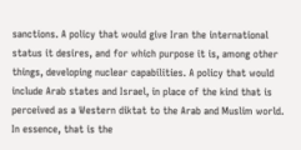sanctions. A policy that would give Iran the international status it desires, and for which purpose it is, among other things, developing nuclear capabilities. A policy that would include Arab states and Israel, in place of the kind that is perceived as a Western diktat to the Arab and Muslim world. In essence, that is the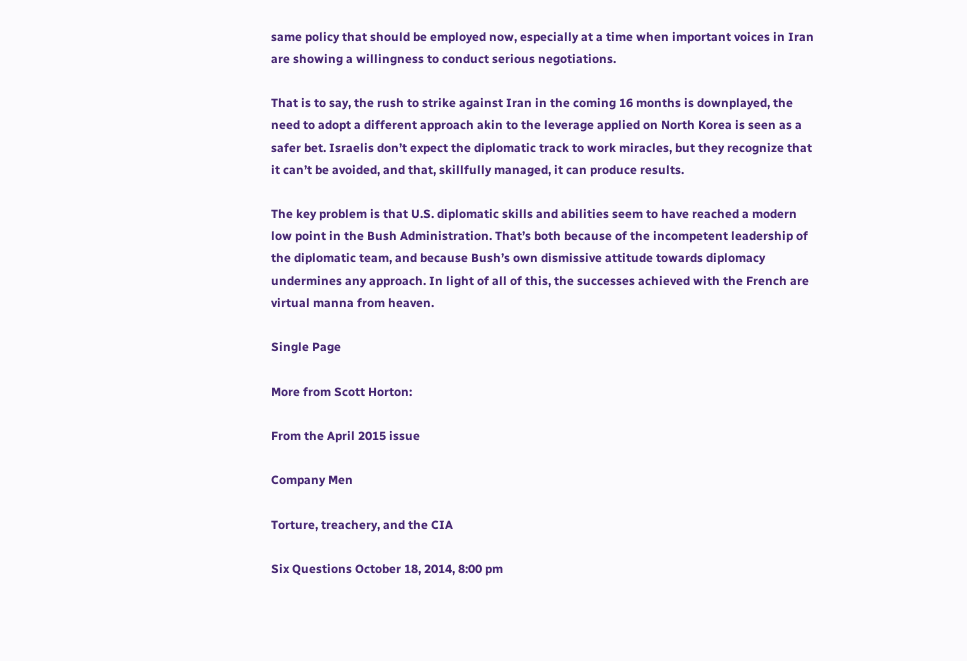same policy that should be employed now, especially at a time when important voices in Iran are showing a willingness to conduct serious negotiations.

That is to say, the rush to strike against Iran in the coming 16 months is downplayed, the need to adopt a different approach akin to the leverage applied on North Korea is seen as a safer bet. Israelis don’t expect the diplomatic track to work miracles, but they recognize that it can’t be avoided, and that, skillfully managed, it can produce results.

The key problem is that U.S. diplomatic skills and abilities seem to have reached a modern low point in the Bush Administration. That’s both because of the incompetent leadership of the diplomatic team, and because Bush’s own dismissive attitude towards diplomacy undermines any approach. In light of all of this, the successes achieved with the French are virtual manna from heaven.

Single Page

More from Scott Horton:

From the April 2015 issue

Company Men

Torture, treachery, and the CIA

Six Questions October 18, 2014, 8:00 pm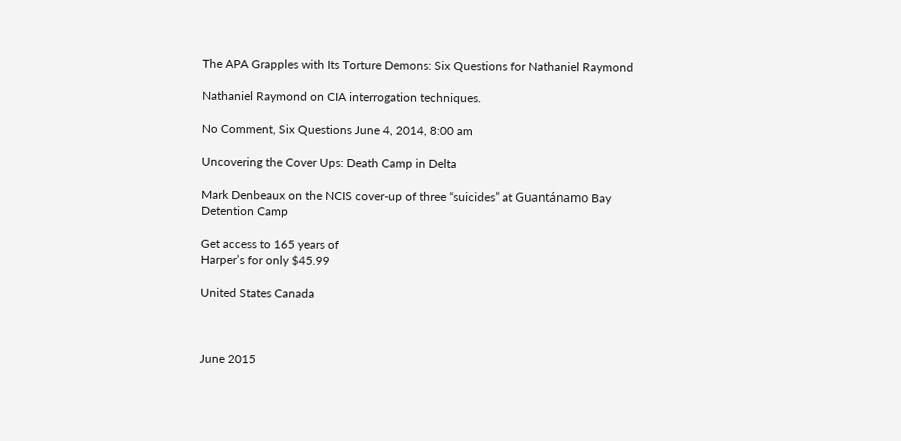The APA Grapples with Its Torture Demons: Six Questions for Nathaniel Raymond

Nathaniel Raymond on CIA interrogation techniques.

No Comment, Six Questions June 4, 2014, 8:00 am

Uncovering the Cover Ups: Death Camp in Delta

Mark Denbeaux on the NCIS cover-up of three “suicides” at Guantánamo Bay Detention Camp

Get access to 165 years of
Harper’s for only $45.99

United States Canada



June 2015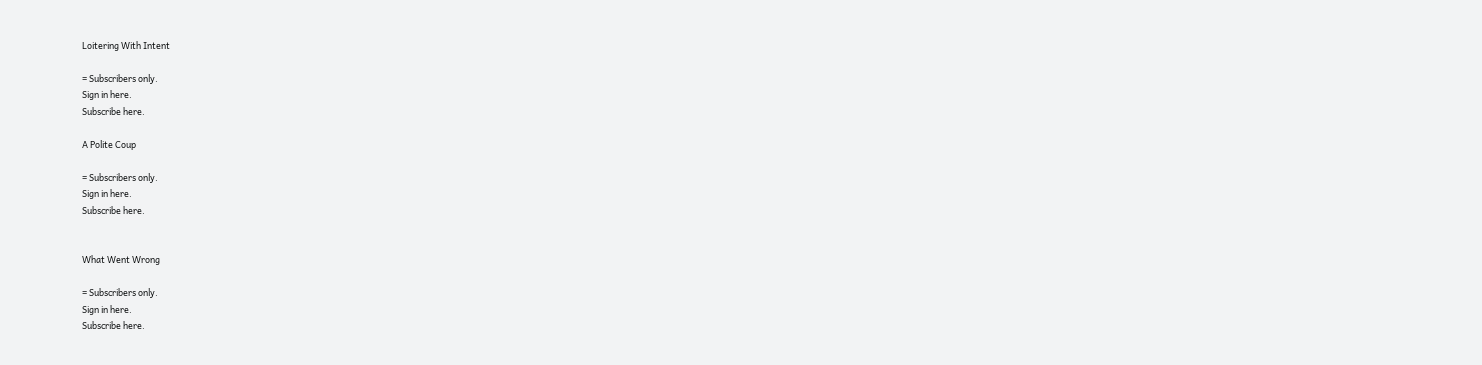Loitering With Intent

= Subscribers only.
Sign in here.
Subscribe here.

A Polite Coup

= Subscribers only.
Sign in here.
Subscribe here.


What Went Wrong

= Subscribers only.
Sign in here.
Subscribe here.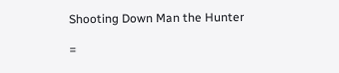Shooting Down Man the Hunter

=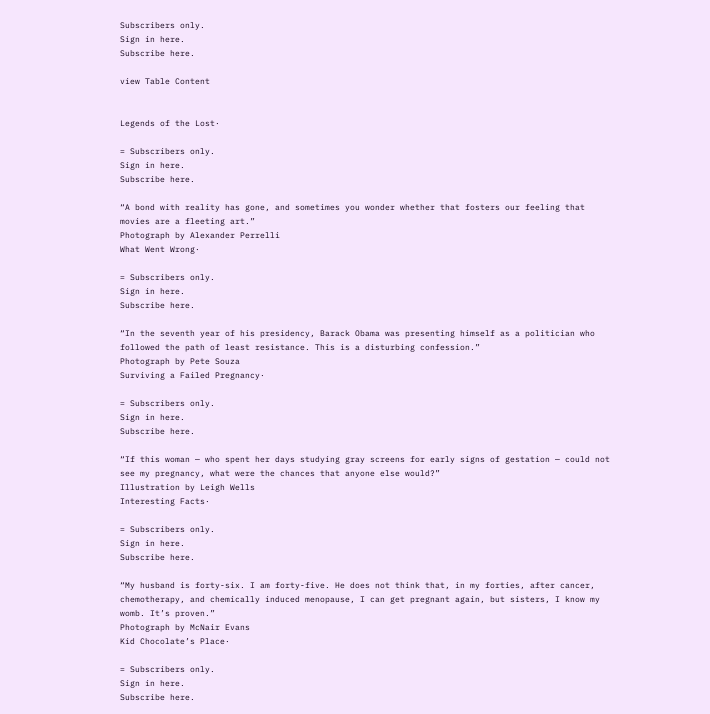Subscribers only.
Sign in here.
Subscribe here.

view Table Content


Legends of the Lost·

= Subscribers only.
Sign in here.
Subscribe here.

“A bond with reality has gone, and sometimes you wonder whether that fosters our feeling that movies are a fleeting art.”
Photograph by Alexander Perrelli
What Went Wrong·

= Subscribers only.
Sign in here.
Subscribe here.

“In the seventh year of his presidency, Barack Obama was presenting himself as a politician who followed the path of least resistance. This is a disturbing confession.”
Photograph by Pete Souza
Surviving a Failed Pregnancy·

= Subscribers only.
Sign in here.
Subscribe here.

“If this woman — who spent her days studying gray screens for early signs of gestation — could not see my pregnancy, what were the chances that anyone else would?”
Illustration by Leigh Wells
Interesting Facts·

= Subscribers only.
Sign in here.
Subscribe here.

“My husband is forty-six. I am forty-five. He does not think that, in my forties, after cancer, chemotherapy, and chemically induced menopause, I can get pregnant again, but sisters, I know my womb. It’s proven.”
Photograph by McNair Evans
Kid Chocolate’s Place·

= Subscribers only.
Sign in here.
Subscribe here.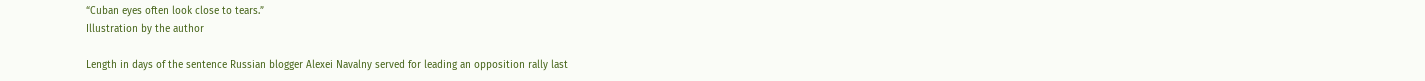“Cuban eyes often look close to tears.”
Illustration by the author

Length in days of the sentence Russian blogger Alexei Navalny served for leading an opposition rally last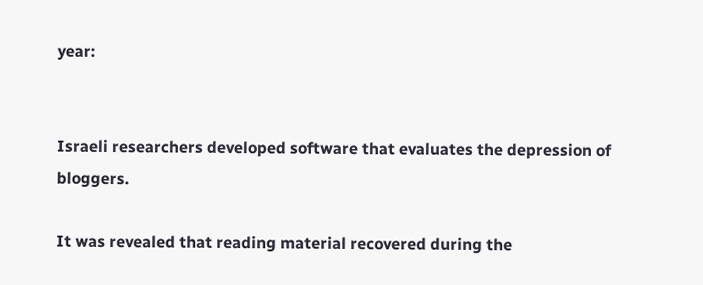year:


Israeli researchers developed software that evaluates the depression of bloggers.

It was revealed that reading material recovered during the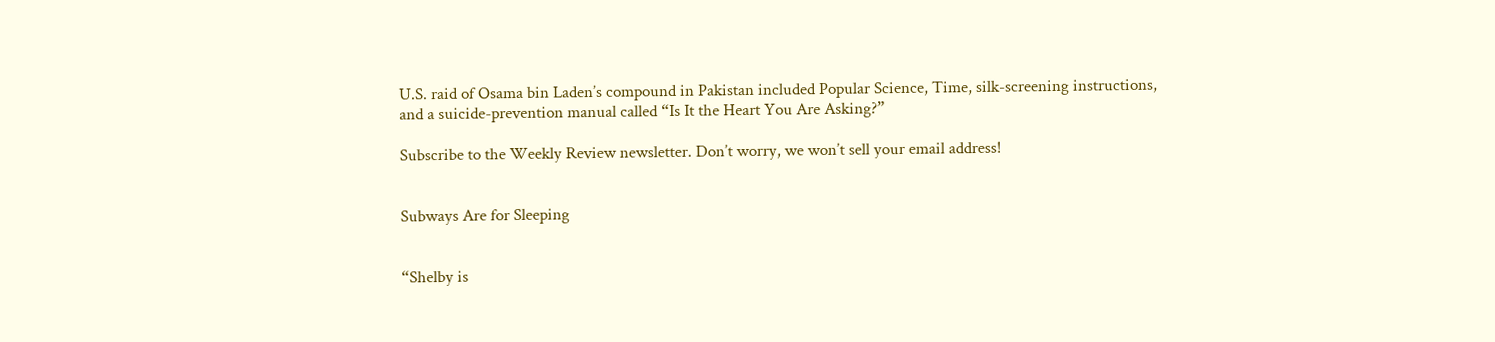U.S. raid of Osama bin Laden’s compound in Pakistan included Popular Science, Time, silk-screening instructions, and a suicide-prevention manual called “Is It the Heart You Are Asking?”

Subscribe to the Weekly Review newsletter. Don’t worry, we won’t sell your email address!


Subways Are for Sleeping


“Shelby is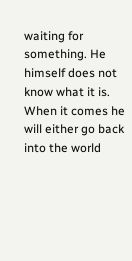waiting for something. He himself does not know what it is. When it comes he will either go back into the world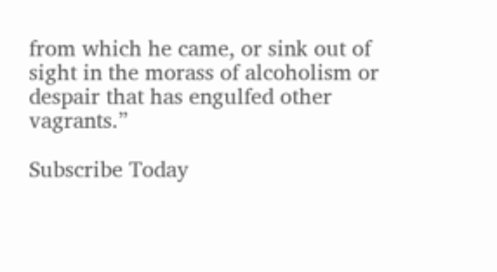from which he came, or sink out of sight in the morass of alcoholism or despair that has engulfed other vagrants.”

Subscribe Today